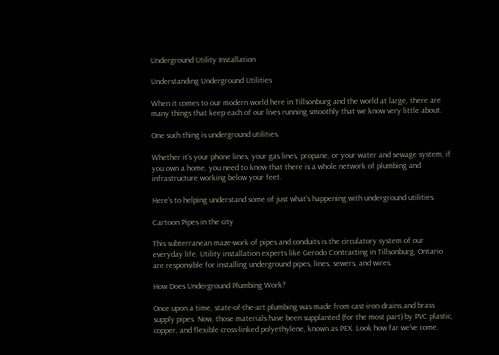Underground Utility Installation

Understanding Underground Utilities

When it comes to our modern world here in Tillsonburg and the world at large, there are many things that keep each of our lives running smoothly that we know very little about.

One such thing is underground utilities.

Whether it’s your phone lines, your gas lines, propane, or your water and sewage system, if you own a home, you need to know that there is a whole network of plumbing and infrastructure working below your feet.

Here’s to helping understand some of just what’s happening with underground utilities.

Cartoon Pipes in the city

This subterranean maze-work of pipes and conduits is the circulatory system of our everyday life. Utility installation experts like Gerodo Contracting in Tillsonburg, Ontario are responsible for installing underground pipes, lines, sewers, and wires.

How Does Underground Plumbing Work?

Once upon a time, state-of-the-art plumbing was made from cast-iron drains and brass supply pipes. Now, those materials have been supplanted (for the most part) by PVC plastic, copper, and flexible cross-linked polyethylene, known as PEX. Look how far we’ve come.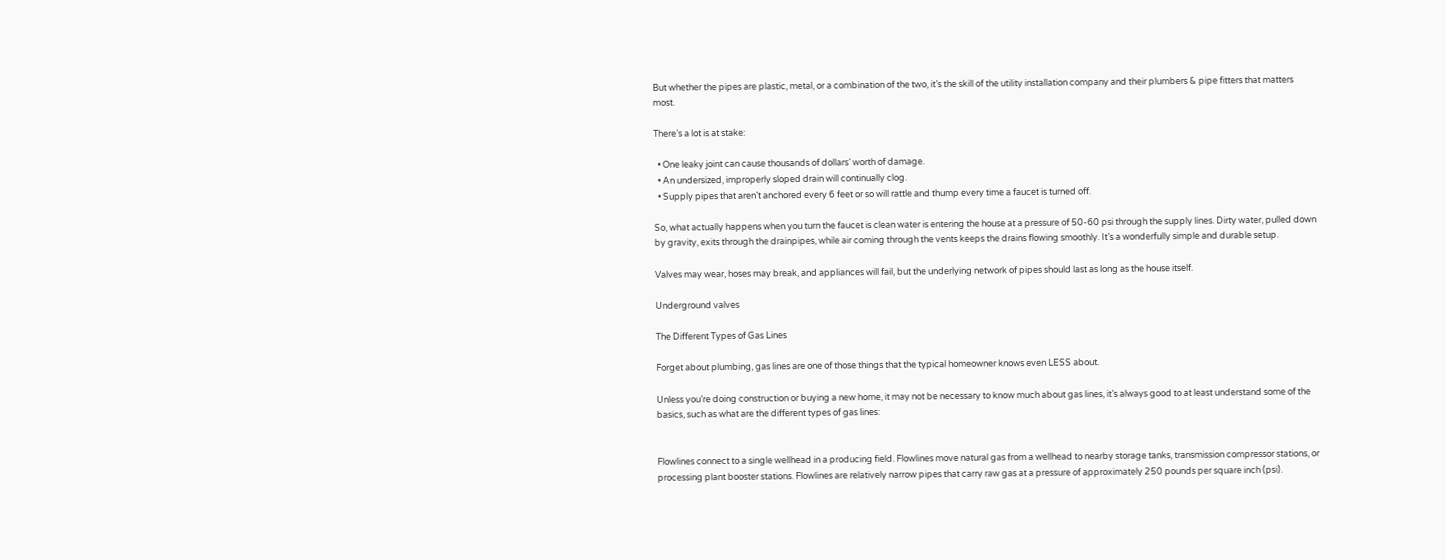But whether the pipes are plastic, metal, or a combination of the two, it’s the skill of the utility installation company and their plumbers & pipe fitters that matters most.

There’s a lot is at stake:

  • One leaky joint can cause thousands of dollars’ worth of damage.
  • An undersized, improperly sloped drain will continually clog.
  • Supply pipes that aren’t anchored every 6 feet or so will rattle and thump every time a faucet is turned off.

So, what actually happens when you turn the faucet is clean water is entering the house at a pressure of 50-60 psi through the supply lines. Dirty water, pulled down by gravity, exits through the drainpipes, while air coming through the vents keeps the drains flowing smoothly. It’s a wonderfully simple and durable setup.

Valves may wear, hoses may break, and appliances will fail, but the underlying network of pipes should last as long as the house itself.

Underground valves

The Different Types of Gas Lines

Forget about plumbing, gas lines are one of those things that the typical homeowner knows even LESS about.

Unless you’re doing construction or buying a new home, it may not be necessary to know much about gas lines, it’s always good to at least understand some of the basics, such as what are the different types of gas lines:


Flowlines connect to a single wellhead in a producing field. Flowlines move natural gas from a wellhead to nearby storage tanks, transmission compressor stations, or processing plant booster stations. Flowlines are relatively narrow pipes that carry raw gas at a pressure of approximately 250 pounds per square inch (psi).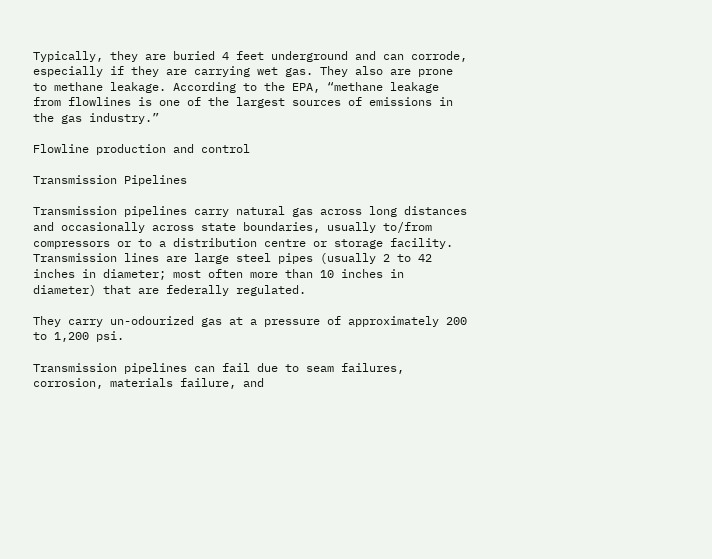Typically, they are buried 4 feet underground and can corrode, especially if they are carrying wet gas. They also are prone to methane leakage. According to the EPA, “methane leakage from flowlines is one of the largest sources of emissions in the gas industry.”

Flowline production and control

Transmission Pipelines

Transmission pipelines carry natural gas across long distances and occasionally across state boundaries, usually to/from compressors or to a distribution centre or storage facility. Transmission lines are large steel pipes (usually 2 to 42 inches in diameter; most often more than 10 inches in diameter) that are federally regulated.

They carry un-odourized gas at a pressure of approximately 200 to 1,200 psi.

Transmission pipelines can fail due to seam failures, corrosion, materials failure, and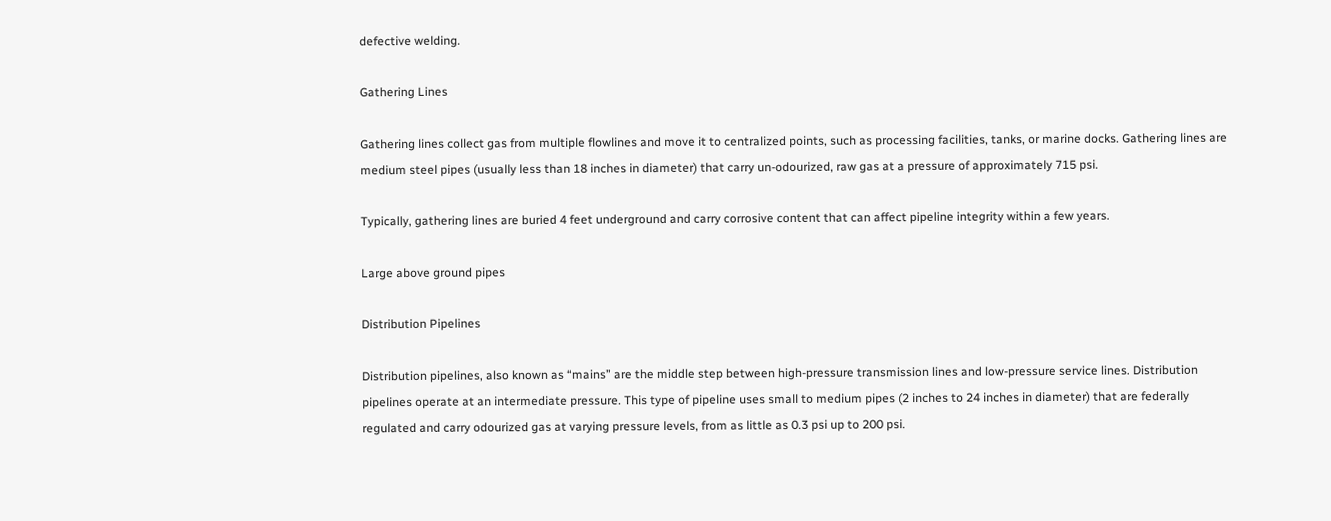defective welding.

Gathering Lines

Gathering lines collect gas from multiple flowlines and move it to centralized points, such as processing facilities, tanks, or marine docks. Gathering lines are medium steel pipes (usually less than 18 inches in diameter) that carry un-odourized, raw gas at a pressure of approximately 715 psi.

Typically, gathering lines are buried 4 feet underground and carry corrosive content that can affect pipeline integrity within a few years.

Large above ground pipes

Distribution Pipelines

Distribution pipelines, also known as “mains” are the middle step between high-pressure transmission lines and low-pressure service lines. Distribution pipelines operate at an intermediate pressure. This type of pipeline uses small to medium pipes (2 inches to 24 inches in diameter) that are federally regulated and carry odourized gas at varying pressure levels, from as little as 0.3 psi up to 200 psi.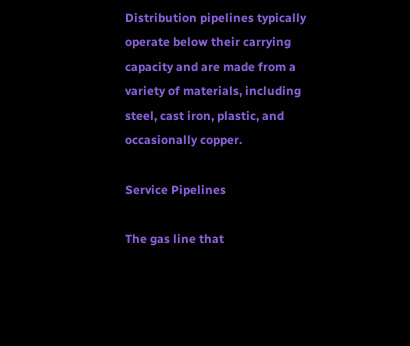Distribution pipelines typically operate below their carrying capacity and are made from a variety of materials, including steel, cast iron, plastic, and occasionally copper.

Service Pipelines

The gas line that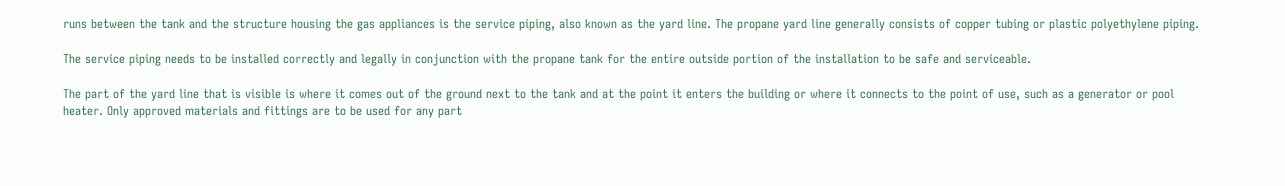runs between the tank and the structure housing the gas appliances is the service piping, also known as the yard line. The propane yard line generally consists of copper tubing or plastic polyethylene piping.

The service piping needs to be installed correctly and legally in conjunction with the propane tank for the entire outside portion of the installation to be safe and serviceable.

The part of the yard line that is visible is where it comes out of the ground next to the tank and at the point it enters the building or where it connects to the point of use, such as a generator or pool heater. Only approved materials and fittings are to be used for any part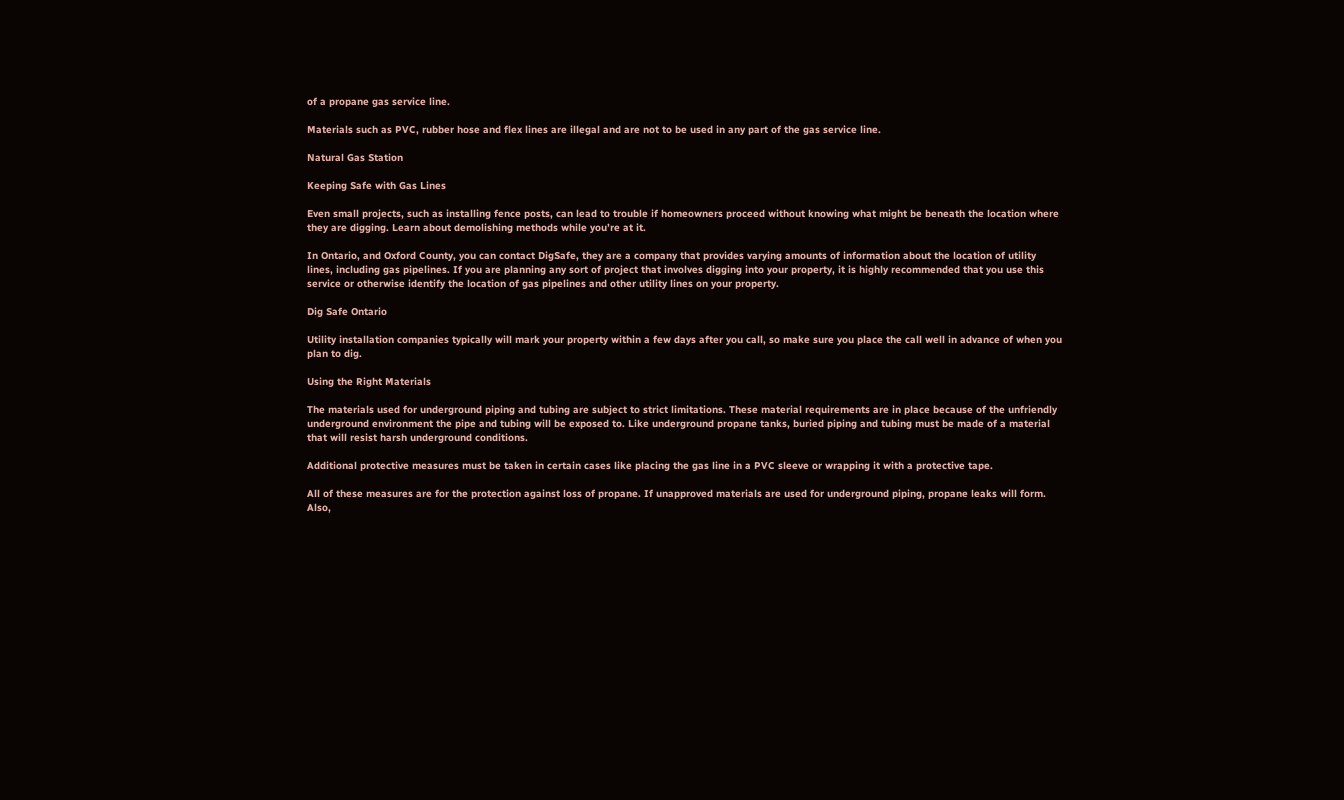of a propane gas service line.

Materials such as PVC, rubber hose and flex lines are illegal and are not to be used in any part of the gas service line.

Natural Gas Station

Keeping Safe with Gas Lines

Even small projects, such as installing fence posts, can lead to trouble if homeowners proceed without knowing what might be beneath the location where they are digging. Learn about demolishing methods while you’re at it.

In Ontario, and Oxford County, you can contact DigSafe, they are a company that provides varying amounts of information about the location of utility lines, including gas pipelines. If you are planning any sort of project that involves digging into your property, it is highly recommended that you use this service or otherwise identify the location of gas pipelines and other utility lines on your property.

Dig Safe Ontario

Utility installation companies typically will mark your property within a few days after you call, so make sure you place the call well in advance of when you plan to dig.

Using the Right Materials

The materials used for underground piping and tubing are subject to strict limitations. These material requirements are in place because of the unfriendly underground environment the pipe and tubing will be exposed to. Like underground propane tanks, buried piping and tubing must be made of a material that will resist harsh underground conditions.

Additional protective measures must be taken in certain cases like placing the gas line in a PVC sleeve or wrapping it with a protective tape.

All of these measures are for the protection against loss of propane. If unapproved materials are used for underground piping, propane leaks will form. Also,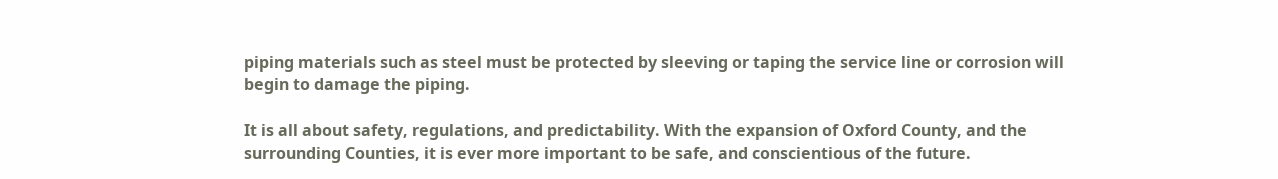piping materials such as steel must be protected by sleeving or taping the service line or corrosion will begin to damage the piping.

It is all about safety, regulations, and predictability. With the expansion of Oxford County, and the surrounding Counties, it is ever more important to be safe, and conscientious of the future.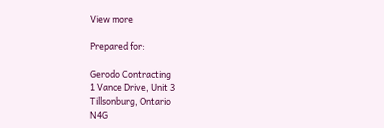View more

Prepared for:

Gerodo Contracting
1 Vance Drive, Unit 3
Tillsonburg, Ontario
N4G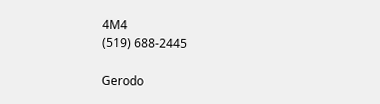4M4
(519) 688-2445

Gerodo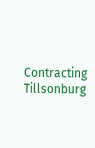Contracting Tillsonburg